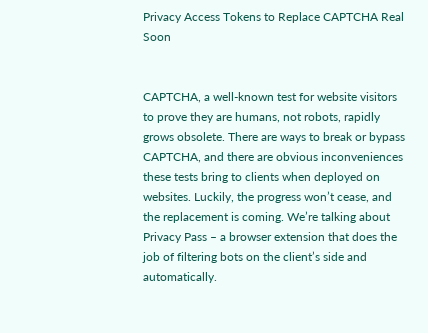Privacy Access Tokens to Replace CAPTCHA Real Soon


CAPTCHA, a well-known test for website visitors to prove they are humans, not robots, rapidly grows obsolete. There are ways to break or bypass CAPTCHA, and there are obvious inconveniences these tests bring to clients when deployed on websites. Luckily, the progress won’t cease, and the replacement is coming. We’re talking about Privacy Pass – a browser extension that does the job of filtering bots on the client’s side and automatically.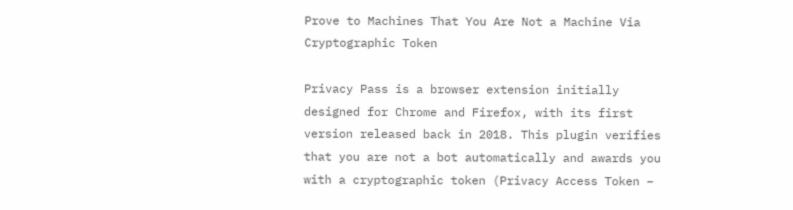Prove to Machines That You Are Not a Machine Via Cryptographic Token

Privacy Pass is a browser extension initially designed for Chrome and Firefox, with its first version released back in 2018. This plugin verifies that you are not a bot automatically and awards you with a cryptographic token (Privacy Access Token –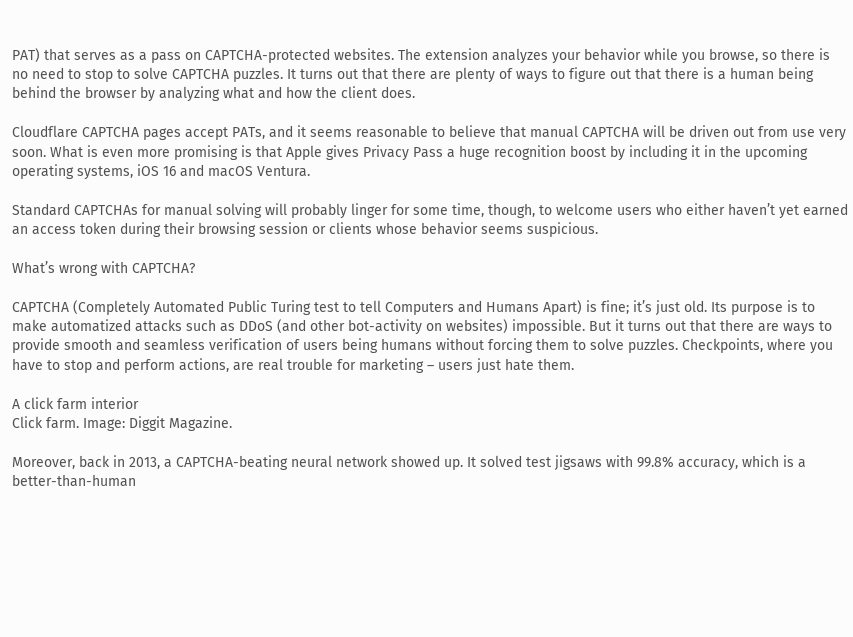PAT) that serves as a pass on CAPTCHA-protected websites. The extension analyzes your behavior while you browse, so there is no need to stop to solve CAPTCHA puzzles. It turns out that there are plenty of ways to figure out that there is a human being behind the browser by analyzing what and how the client does.

Cloudflare CAPTCHA pages accept PATs, and it seems reasonable to believe that manual CAPTCHA will be driven out from use very soon. What is even more promising is that Apple gives Privacy Pass a huge recognition boost by including it in the upcoming operating systems, iOS 16 and macOS Ventura.

Standard CAPTCHAs for manual solving will probably linger for some time, though, to welcome users who either haven’t yet earned an access token during their browsing session or clients whose behavior seems suspicious.

What’s wrong with CAPTCHA?

CAPTCHA (Completely Automated Public Turing test to tell Computers and Humans Apart) is fine; it’s just old. Its purpose is to make automatized attacks such as DDoS (and other bot-activity on websites) impossible. But it turns out that there are ways to provide smooth and seamless verification of users being humans without forcing them to solve puzzles. Checkpoints, where you have to stop and perform actions, are real trouble for marketing – users just hate them.

A click farm interior
Click farm. Image: Diggit Magazine.

Moreover, back in 2013, a CAPTCHA-beating neural network showed up. It solved test jigsaws with 99.8% accuracy, which is a better-than-human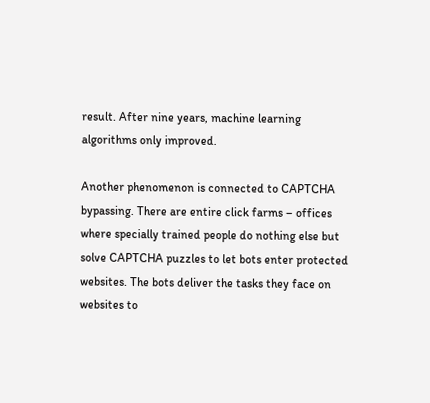result. After nine years, machine learning algorithms only improved.

Another phenomenon is connected to CAPTCHA bypassing. There are entire click farms – offices where specially trained people do nothing else but solve CAPTCHA puzzles to let bots enter protected websites. The bots deliver the tasks they face on websites to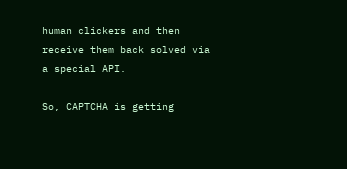human clickers and then receive them back solved via a special API.

So, CAPTCHA is getting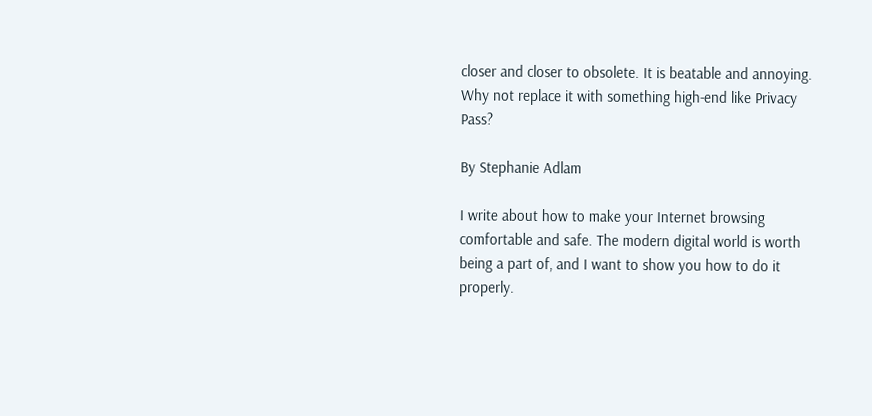closer and closer to obsolete. It is beatable and annoying. Why not replace it with something high-end like Privacy Pass?

By Stephanie Adlam

I write about how to make your Internet browsing comfortable and safe. The modern digital world is worth being a part of, and I want to show you how to do it properly.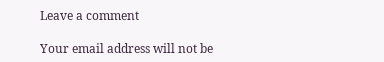Leave a comment

Your email address will not be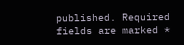published. Required fields are marked *